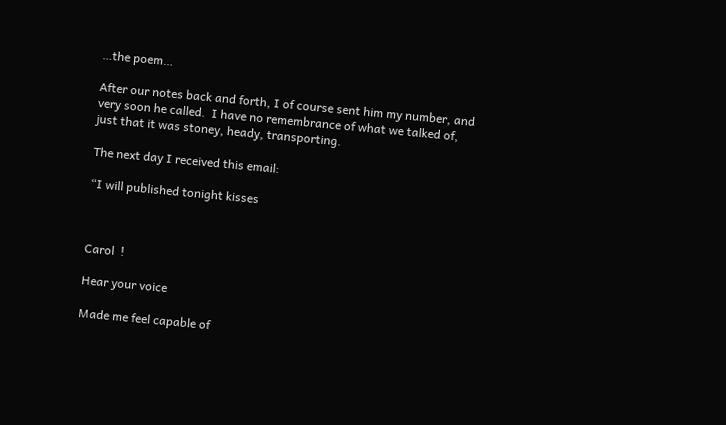…the poem…

After our notes back and forth, I of course sent him my number, and
very soon he called.  I have no remembrance of what we talked of,
just that it was stoney, heady, transporting.

The next day I received this email:

“I will published tonight kisses



Carol  !

Hear your voice

Made me feel capable of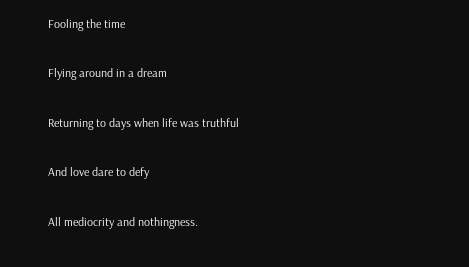Fooling the time

Flying around in a dream

Returning to days when life was truthful

And love dare to defy

All mediocrity and nothingness.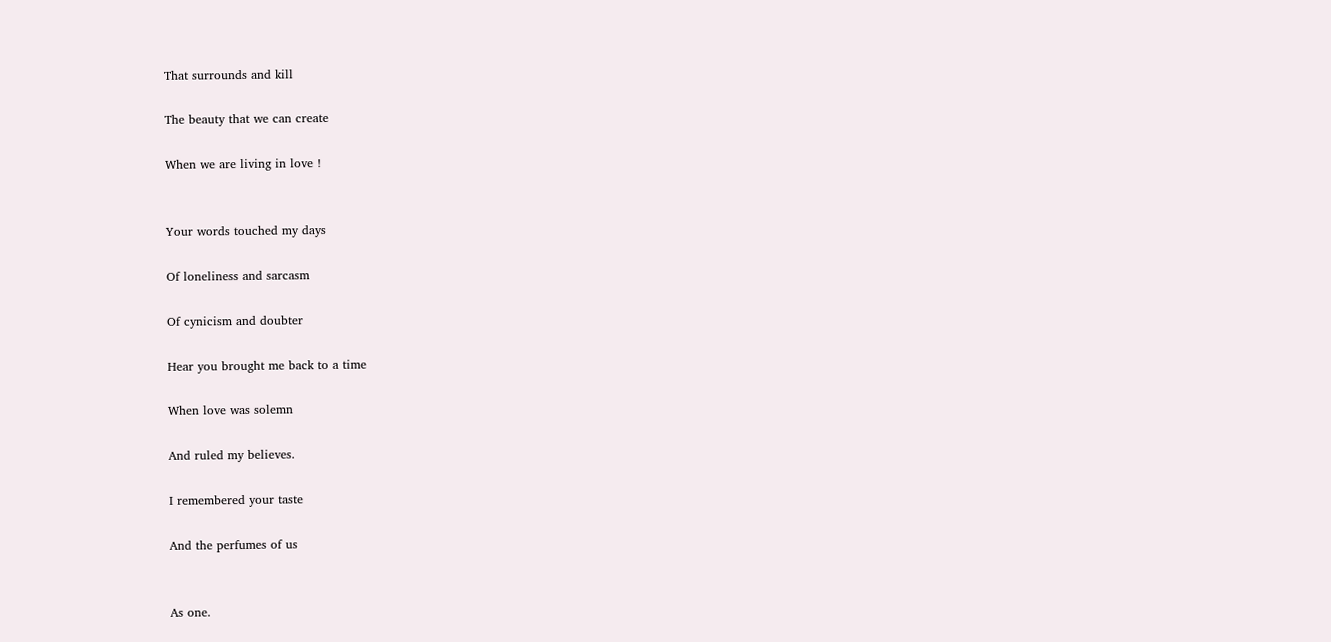That surrounds and kill

The beauty that we can create

When we are living in love !


Your words touched my days

Of loneliness and sarcasm

Of cynicism and doubter

Hear you brought me back to a time

When love was solemn

And ruled my believes.

I remembered your taste

And the perfumes of us


As one.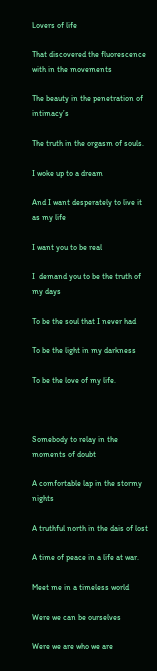Lovers of life

That discovered the fluorescence with in the movements

The beauty in the penetration of intimacy’s

The truth in the orgasm of souls.

I woke up to a dream

And I want desperately to live it as my life

I want you to be real

I  demand you to be the truth of my days

To be the soul that I never had

To be the light in my darkness

To be the love of my life.



Somebody to relay in the moments of doubt

A comfortable lap in the stormy nights

A truthful north in the dais of lost

A time of peace in a life at war.

Meet me in a timeless world

Were we can be ourselves

Were we are who we are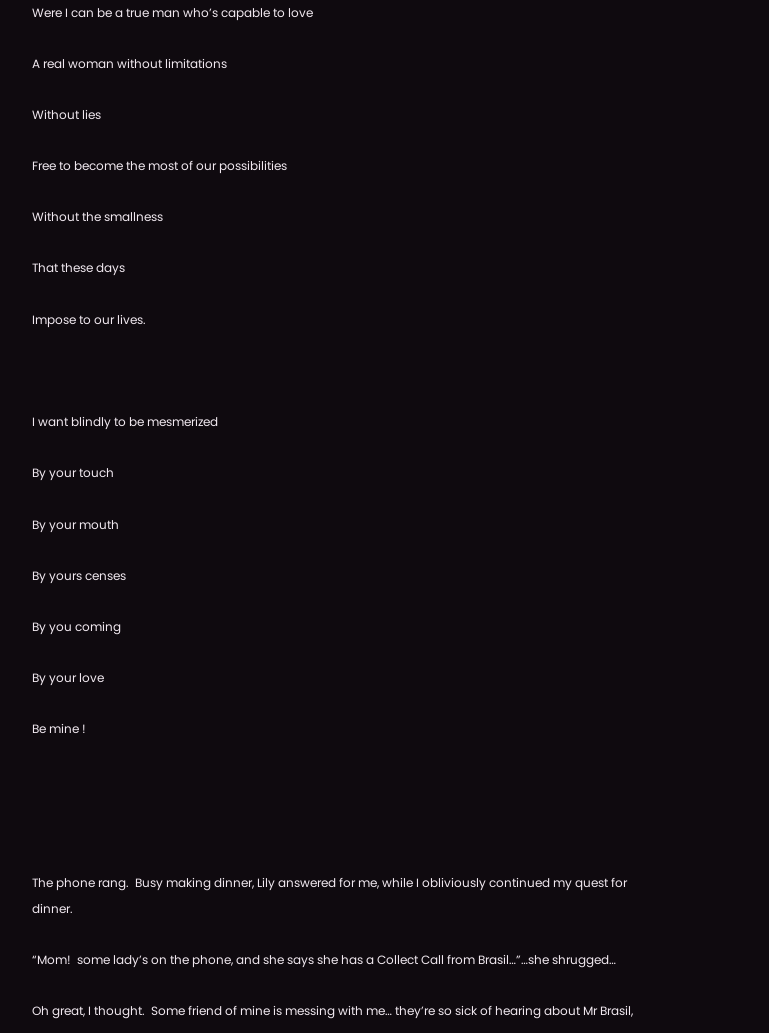Were I can be a true man who’s capable to love

A real woman without limitations

Without lies

Free to become the most of our possibilities

Without the smallness

That these days

Impose to our lives.



I want blindly to be mesmerized

By your touch

By your mouth

By yours censes

By you coming

By your love

Be mine !





The phone rang.  Busy making dinner, Lily answered for me, while I obliviously continued my quest for dinner.

“Mom!  some lady’s on the phone, and she says she has a Collect Call from Brasil…”…she shrugged…

Oh great, I thought.  Some friend of mine is messing with me… they’re so sick of hearing about Mr Brasil,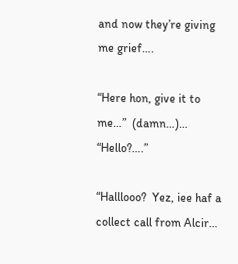and now they’re giving me grief….

“Here hon, give it to me…”  (damn…)… “Hello?….”

“Halllooo?  Yez, iee haf a collect call from Alcir…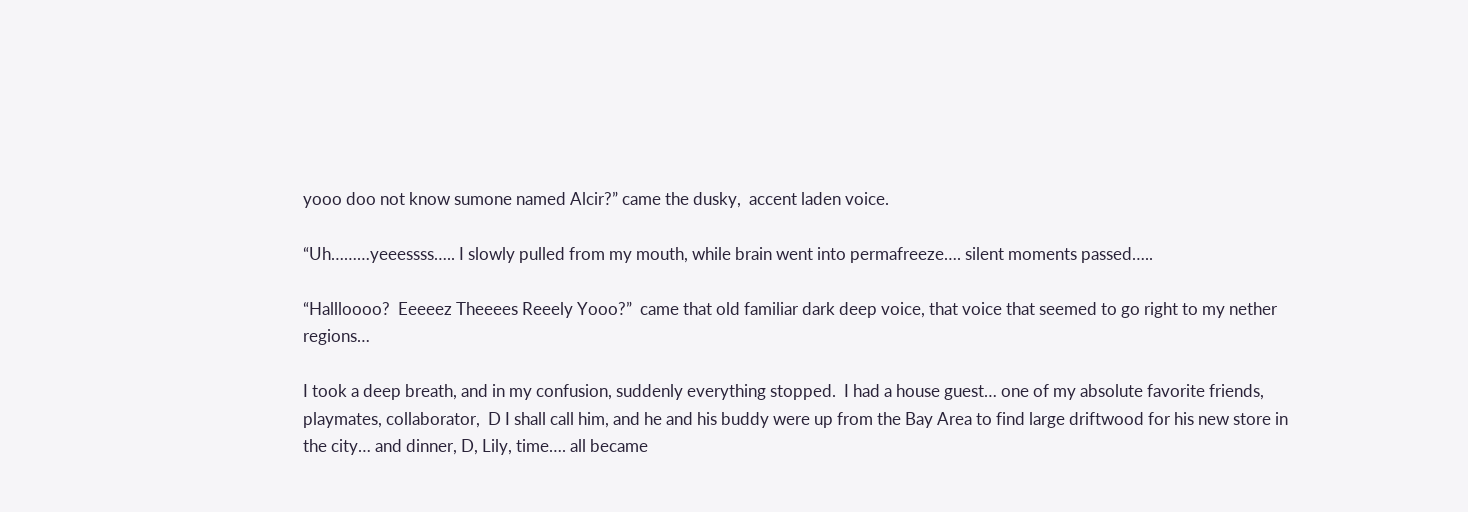yooo doo not know sumone named Alcir?” came the dusky,  accent laden voice.

“Uh………yeeessss….. I slowly pulled from my mouth, while brain went into permafreeze…. silent moments passed…..

“Hallloooo?  Eeeeez Theeees Reeely Yooo?”  came that old familiar dark deep voice, that voice that seemed to go right to my nether regions…

I took a deep breath, and in my confusion, suddenly everything stopped.  I had a house guest… one of my absolute favorite friends, playmates, collaborator,  D I shall call him, and he and his buddy were up from the Bay Area to find large driftwood for his new store in the city… and dinner, D, Lily, time…. all became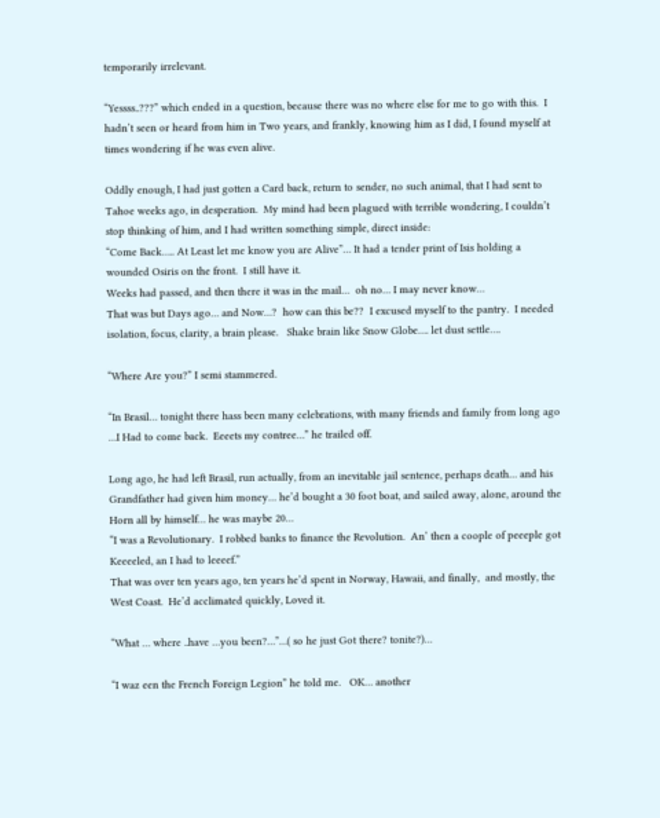temporarily irrelevant.

“Yessss..???” which ended in a question, because there was no where else for me to go with this.  I hadn’t seen or heard from him in Two years, and frankly, knowing him as I did, I found myself at times wondering if he was even alive.

Oddly enough, I had just gotten a Card back, return to sender, no such animal, that I had sent to Tahoe weeks ago, in desperation.  My mind had been plagued with terrible wondering, I couldn’t stop thinking of him, and I had written something simple, direct inside:
“Come Back….. At Least let me know you are Alive”… It had a tender print of Isis holding a wounded Osiris on the front.  I still have it.
Weeks had passed, and then there it was in the mail…  oh no… I may never know…
That was but Days ago… and Now…?  how can this be??  I excused myself to the pantry.  I needed isolation, focus, clarity, a brain please.   Shake brain like Snow Globe…. let dust settle….

“Where Are you?” I semi stammered.

“In Brasil… tonight there hass been many celebrations, with many friends and family from long ago …I Had to come back.  Eeeets my contree…” he trailed off.

Long ago, he had left Brasil, run actually, from an inevitable jail sentence, perhaps death… and his Grandfather had given him money… he’d bought a 30 foot boat, and sailed away, alone, around the Horn all by himself… he was maybe 20…
“I was a Revolutionary.  I robbed banks to finance the Revolution.  An’ then a coople of peeeple got Keeeeled, an I had to leeeef.”
That was over ten years ago, ten years he’d spent in Norway, Hawaii, and finally,  and mostly, the West Coast.  He’d acclimated quickly, Loved it.

“What … where ..have …you been?…”…( so he just Got there? tonite?)…

“I waz een the French Foreign Legion” he told me.   OK… another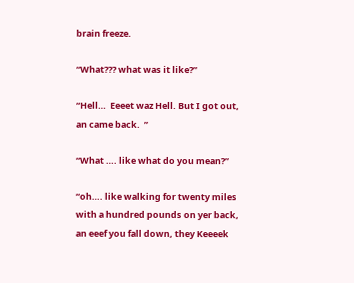brain freeze.

“What??? what was it like?”

“Hell…  Eeeet waz Hell. But I got out, an came back.  ”

“What …. like what do you mean?”

“oh…. like walking for twenty miles with a hundred pounds on yer back, an eeef you fall down, they Keeeek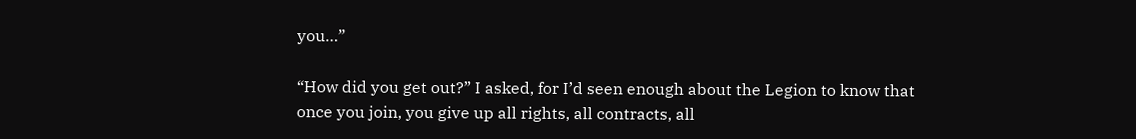you…”

“How did you get out?” I asked, for I’d seen enough about the Legion to know that once you join, you give up all rights, all contracts, all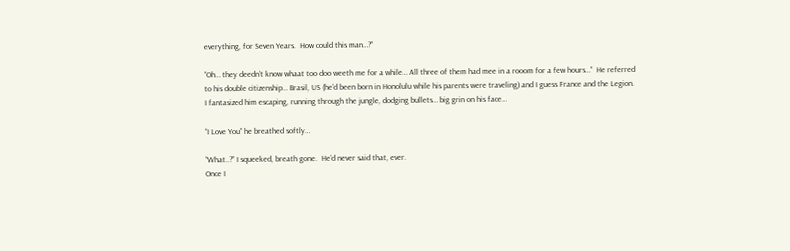everything, for Seven Years.  How could this man…?”

“Oh… they deedn’t know whaat too doo weeth me for a while… All three of them had mee in a rooom for a few hours…”  He referred to his double citizenship… Brasil, US (he’d been born in Honolulu while his parents were traveling) and I guess France and the Legion.   I fantasized him escaping, running through the jungle, dodging bullets… big grin on his face…

“I Love You” he breathed softly…

“What..?” I squeeked, breath gone.  He’d never said that, ever.
Once I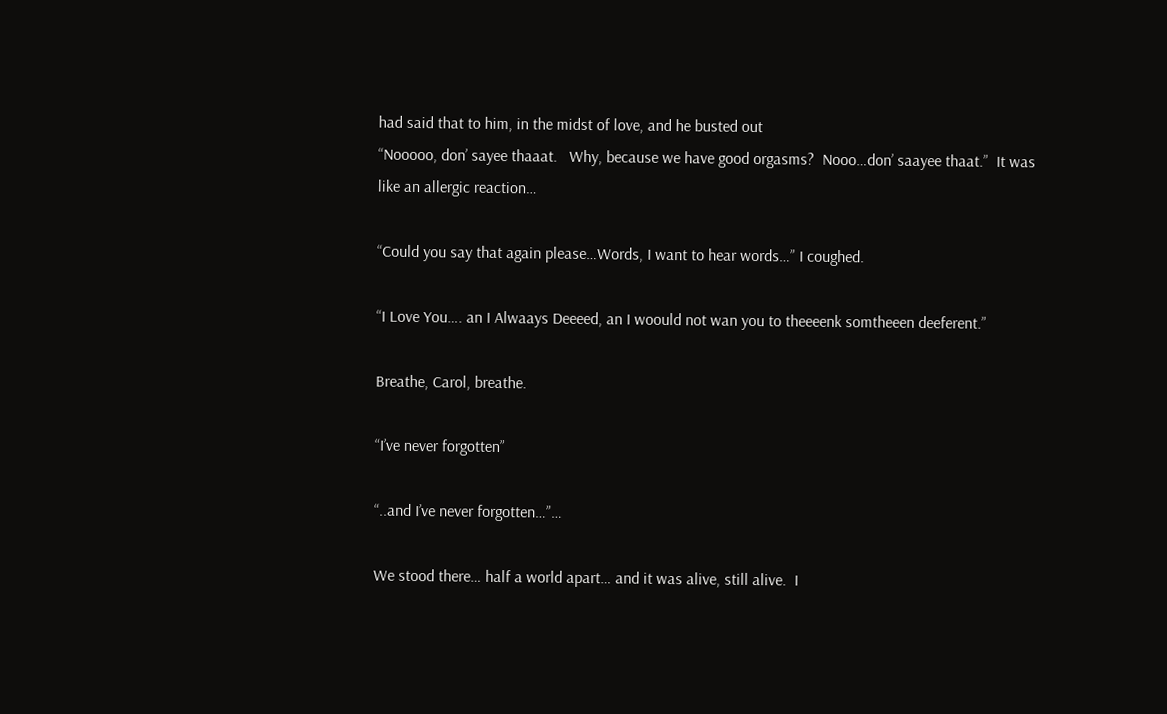had said that to him, in the midst of love, and he busted out
“Nooooo, don’ sayee thaaat.   Why, because we have good orgasms?  Nooo…don’ saayee thaat.”  It was like an allergic reaction…

“Could you say that again please…Words, I want to hear words…” I coughed.

“I Love You…. an I Alwaays Deeeed, an I woould not wan you to theeeenk somtheeen deeferent.”

Breathe, Carol, breathe.

“I’ve never forgotten”

“..and I’ve never forgotten…”…

We stood there… half a world apart… and it was alive, still alive.  I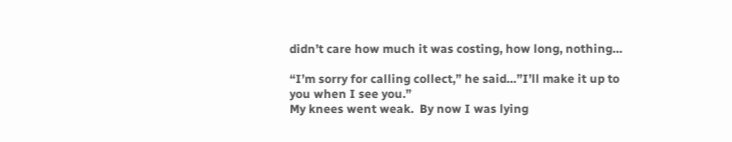didn’t care how much it was costing, how long, nothing…

“I’m sorry for calling collect,” he said…”I’ll make it up to you when I see you.”
My knees went weak.  By now I was lying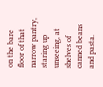on the bare floor of that narrow pantry, staring up unseeing, at shelves of canned beans and pasta.